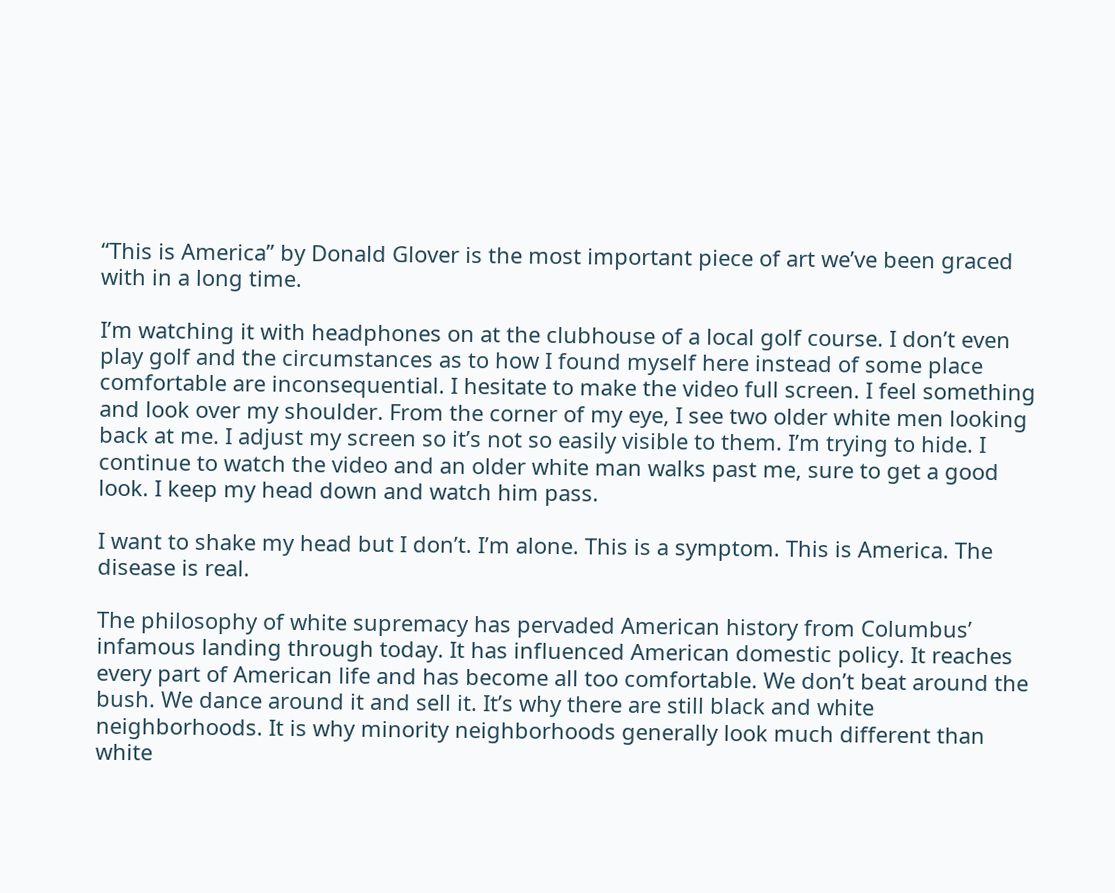“This is America” by Donald Glover is the most important piece of art we’ve been graced with in a long time.

I’m watching it with headphones on at the clubhouse of a local golf course. I don’t even play golf and the circumstances as to how I found myself here instead of some place comfortable are inconsequential. I hesitate to make the video full screen. I feel something and look over my shoulder. From the corner of my eye, I see two older white men looking back at me. I adjust my screen so it’s not so easily visible to them. I’m trying to hide. I continue to watch the video and an older white man walks past me, sure to get a good look. I keep my head down and watch him pass.

I want to shake my head but I don’t. I’m alone. This is a symptom. This is America. The disease is real.

The philosophy of white supremacy has pervaded American history from Columbus’ infamous landing through today. It has influenced American domestic policy. It reaches every part of American life and has become all too comfortable. We don’t beat around the bush. We dance around it and sell it. It’s why there are still black and white neighborhoods. It is why minority neighborhoods generally look much different than white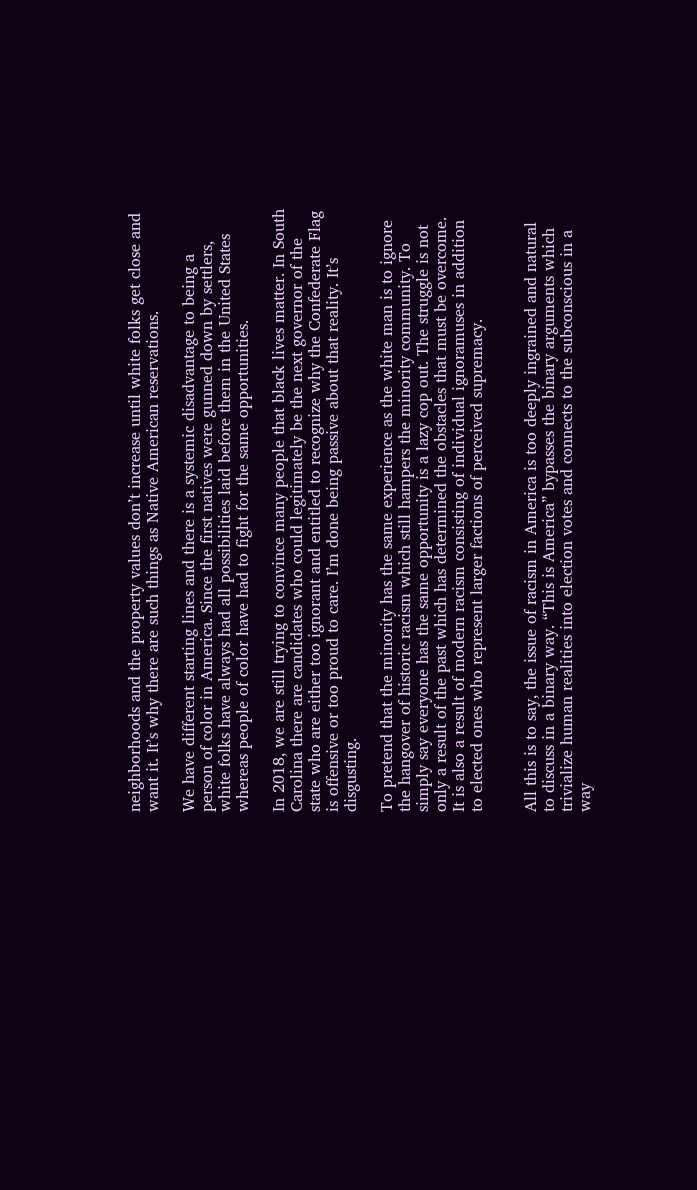neighborhoods and the property values don’t increase until white folks get close and want it. It’s why there are such things as Native American reservations.

We have different starting lines and there is a systemic disadvantage to being a person of color in America. Since the first natives were gunned down by settlers, white folks have always had all possibilities laid before them in the United States whereas people of color have had to fight for the same opportunities.

In 2018, we are still trying to convince many people that black lives matter. In South Carolina there are candidates who could legitimately be the next governor of the state who are either too ignorant and entitled to recognize why the Confederate Flag is offensive or too proud to care. I’m done being passive about that reality. It’s disgusting.

To pretend that the minority has the same experience as the white man is to ignore the hangover of historic racism which still hampers the minority community. To simply say everyone has the same opportunity is a lazy cop out. The struggle is not only a result of the past which has determined the obstacles that must be overcome. It is also a result of modern racism consisting of individual ignoramuses in addition to elected ones who represent larger factions of perceived supremacy.


All this is to say, the issue of racism in America is too deeply ingrained and natural to discuss in a binary way. “This is America” bypasses the binary arguments which trivialize human realities into election votes and connects to the subconscious in a way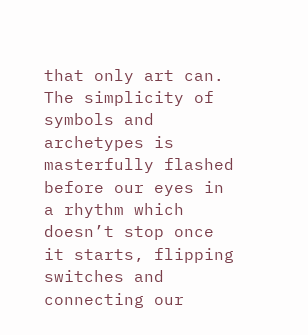that only art can. The simplicity of symbols and archetypes is masterfully flashed before our eyes in a rhythm which doesn’t stop once it starts, flipping switches and connecting our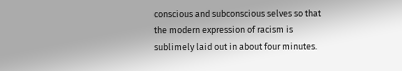conscious and subconscious selves so that the modern expression of racism is sublimely laid out in about four minutes.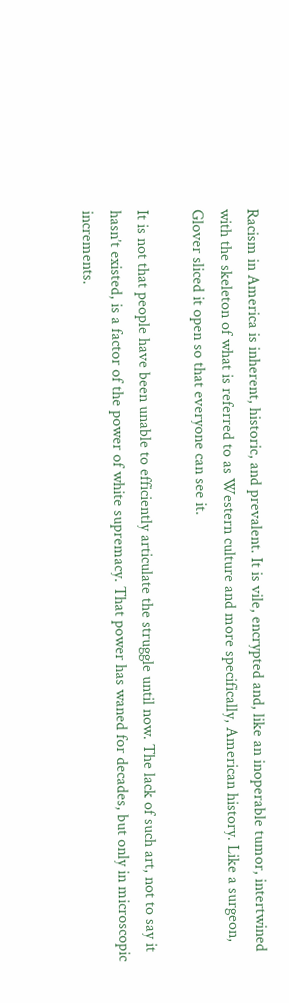Racism in America is inherent, historic, and prevalent. It is vile, encrypted and, like an inoperable tumor, intertwined with the skeleton of what is referred to as Western culture and more specifically, American history. Like a surgeon, Glover sliced it open so that everyone can see it.

It is not that people have been unable to efficiently articulate the struggle until now. The lack of such art, not to say it hasn’t existed, is a factor of the power of white supremacy. That power has waned for decades, but only in microscopic increments.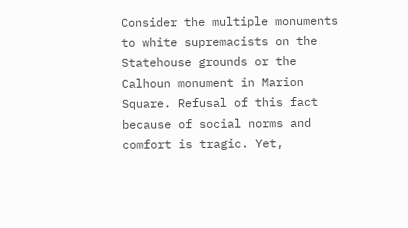Consider the multiple monuments to white supremacists on the Statehouse grounds or the Calhoun monument in Marion Square. Refusal of this fact because of social norms and comfort is tragic. Yet,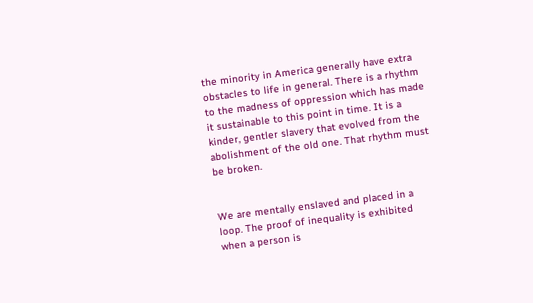the minority in America generally have extra obstacles to life in general. There is a rhythm to the madness of oppression which has made it sustainable to this point in time. It is a kinder, gentler slavery that evolved from the abolishment of the old one. That rhythm must be broken.


We are mentally enslaved and placed in a loop. The proof of inequality is exhibited when a person is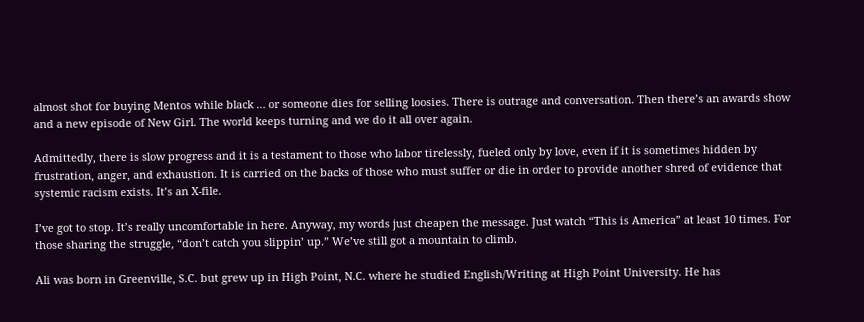almost shot for buying Mentos while black … or someone dies for selling loosies. There is outrage and conversation. Then there’s an awards show and a new episode of New Girl. The world keeps turning and we do it all over again.

Admittedly, there is slow progress and it is a testament to those who labor tirelessly, fueled only by love, even if it is sometimes hidden by frustration, anger, and exhaustion. It is carried on the backs of those who must suffer or die in order to provide another shred of evidence that systemic racism exists. It’s an X-file.

I’ve got to stop. It’s really uncomfortable in here. Anyway, my words just cheapen the message. Just watch “This is America” at least 10 times. For those sharing the struggle, “don’t catch you slippin’ up.” We’ve still got a mountain to climb.

Ali was born in Greenville, S.C. but grew up in High Point, N.C. where he studied English/Writing at High Point University. He has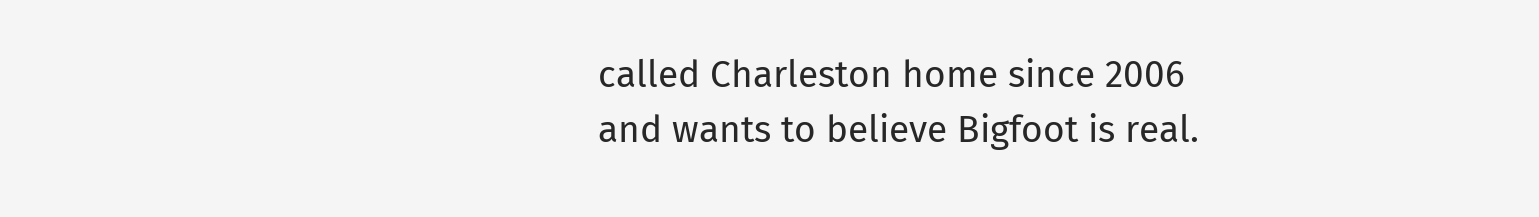called Charleston home since 2006 and wants to believe Bigfoot is real.